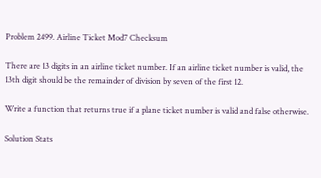Problem 2499. Airline Ticket Mod7 Checksum

There are 13 digits in an airline ticket number. If an airline ticket number is valid, the 13th digit should be the remainder of division by seven of the first 12.

Write a function that returns true if a plane ticket number is valid and false otherwise.

Solution Stats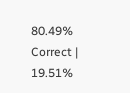80.49% Correct | 19.51%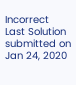Incorrect
Last Solution submitted on Jan 24, 2020